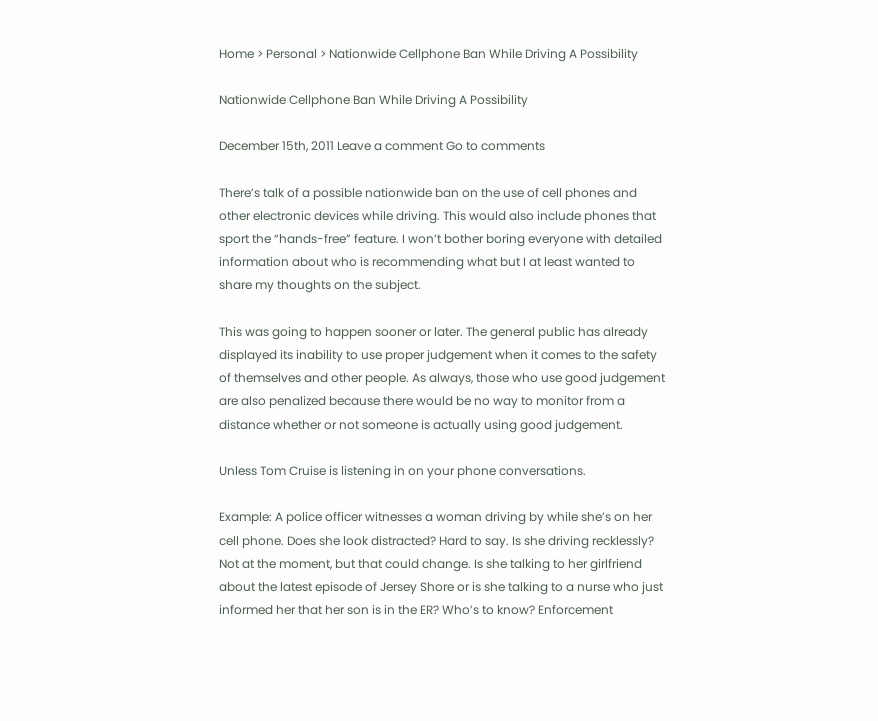Home > Personal > Nationwide Cellphone Ban While Driving A Possibility

Nationwide Cellphone Ban While Driving A Possibility

December 15th, 2011 Leave a comment Go to comments

There’s talk of a possible nationwide ban on the use of cell phones and other electronic devices while driving. This would also include phones that sport the “hands-free” feature. I won’t bother boring everyone with detailed information about who is recommending what but I at least wanted to share my thoughts on the subject.

This was going to happen sooner or later. The general public has already displayed its inability to use proper judgement when it comes to the safety of themselves and other people. As always, those who use good judgement are also penalized because there would be no way to monitor from a distance whether or not someone is actually using good judgement.

Unless Tom Cruise is listening in on your phone conversations.

Example: A police officer witnesses a woman driving by while she’s on her cell phone. Does she look distracted? Hard to say. Is she driving recklessly? Not at the moment, but that could change. Is she talking to her girlfriend about the latest episode of Jersey Shore or is she talking to a nurse who just informed her that her son is in the ER? Who’s to know? Enforcement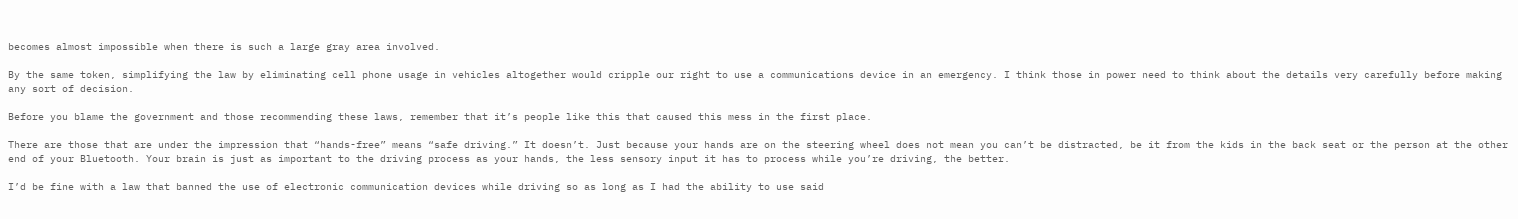becomes almost impossible when there is such a large gray area involved.

By the same token, simplifying the law by eliminating cell phone usage in vehicles altogether would cripple our right to use a communications device in an emergency. I think those in power need to think about the details very carefully before making any sort of decision.

Before you blame the government and those recommending these laws, remember that it’s people like this that caused this mess in the first place.

There are those that are under the impression that “hands-free” means “safe driving.” It doesn’t. Just because your hands are on the steering wheel does not mean you can’t be distracted, be it from the kids in the back seat or the person at the other end of your Bluetooth. Your brain is just as important to the driving process as your hands, the less sensory input it has to process while you’re driving, the better.

I’d be fine with a law that banned the use of electronic communication devices while driving so as long as I had the ability to use said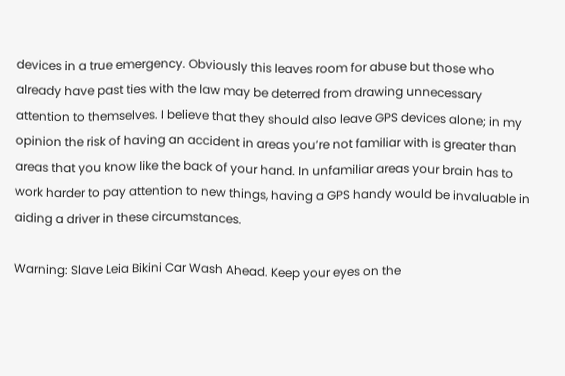devices in a true emergency. Obviously this leaves room for abuse but those who already have past ties with the law may be deterred from drawing unnecessary attention to themselves. I believe that they should also leave GPS devices alone; in my opinion the risk of having an accident in areas you’re not familiar with is greater than areas that you know like the back of your hand. In unfamiliar areas your brain has to work harder to pay attention to new things, having a GPS handy would be invaluable in aiding a driver in these circumstances.

Warning: Slave Leia Bikini Car Wash Ahead. Keep your eyes on the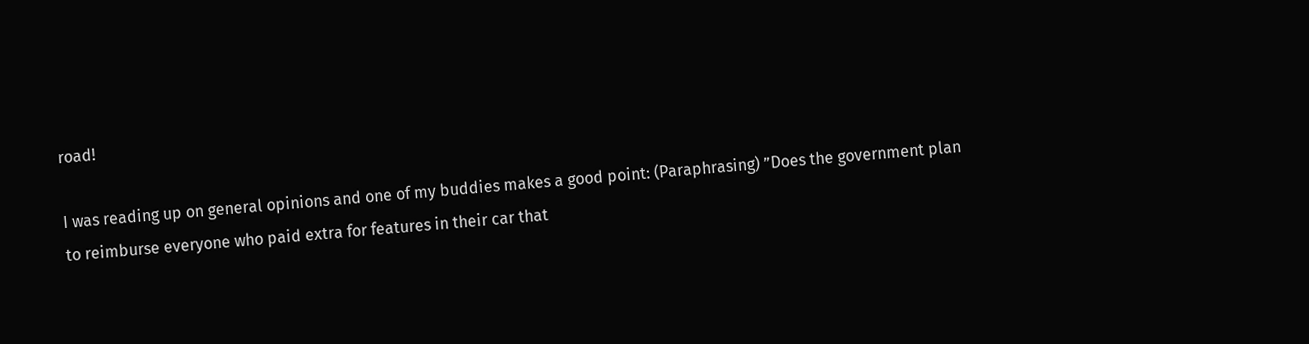road!

I was reading up on general opinions and one of my buddies makes a good point: (Paraphrasing) ”Does the government plan to reimburse everyone who paid extra for features in their car that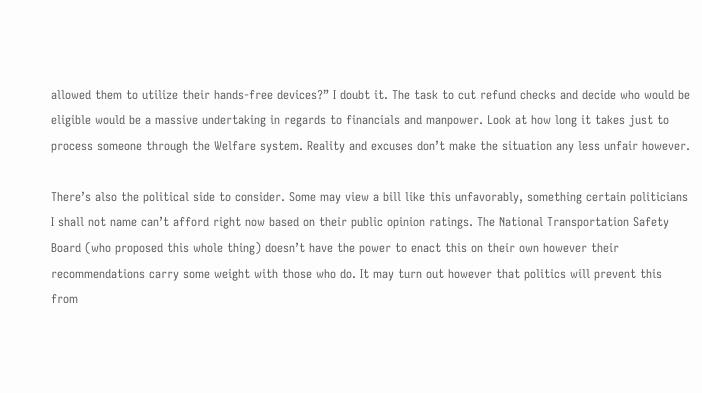allowed them to utilize their hands-free devices?” I doubt it. The task to cut refund checks and decide who would be eligible would be a massive undertaking in regards to financials and manpower. Look at how long it takes just to process someone through the Welfare system. Reality and excuses don’t make the situation any less unfair however.

There’s also the political side to consider. Some may view a bill like this unfavorably, something certain politicians I shall not name can’t afford right now based on their public opinion ratings. The National Transportation Safety Board (who proposed this whole thing) doesn’t have the power to enact this on their own however their recommendations carry some weight with those who do. It may turn out however that politics will prevent this from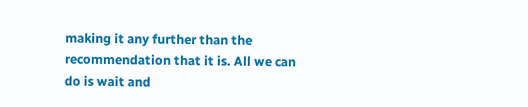making it any further than the recommendation that it is. All we can do is wait and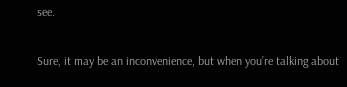see.

Sure, it may be an inconvenience, but when you’re talking about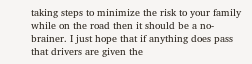taking steps to minimize the risk to your family while on the road then it should be a no-brainer. I just hope that if anything does pass that drivers are given the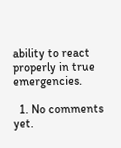ability to react properly in true emergencies.

  1. No comments yet.